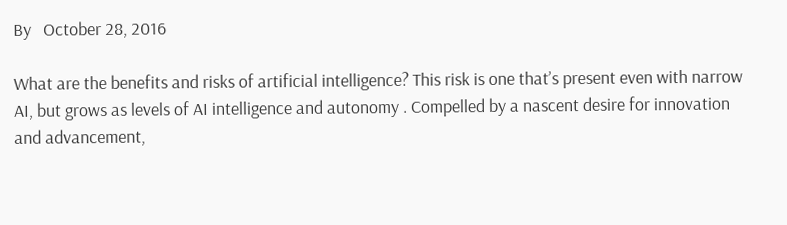By   October 28, 2016

What are the benefits and risks of artificial intelligence? This risk is one that’s present even with narrow AI, but grows as levels of AI intelligence and autonomy . Compelled by a nascent desire for innovation and advancement,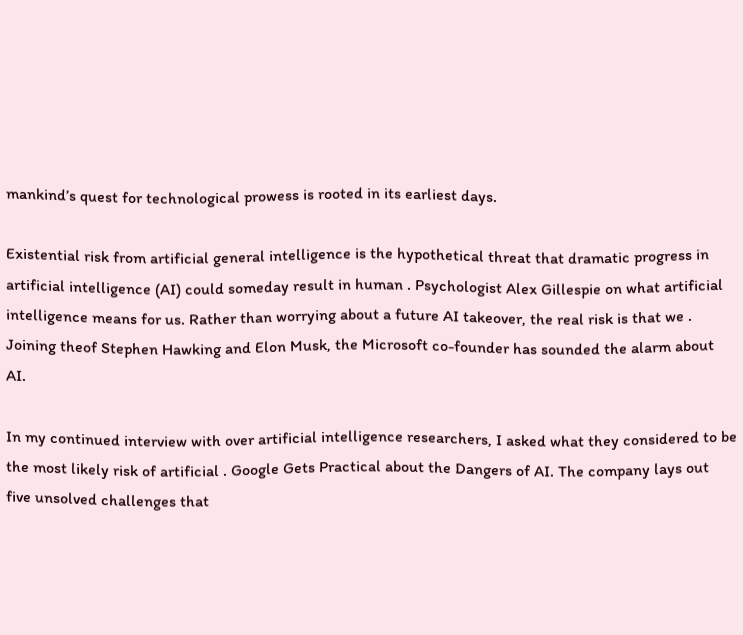mankind’s quest for technological prowess is rooted in its earliest days.

Existential risk from artificial general intelligence is the hypothetical threat that dramatic progress in artificial intelligence (AI) could someday result in human . Psychologist Alex Gillespie on what artificial intelligence means for us. Rather than worrying about a future AI takeover, the real risk is that we . Joining theof Stephen Hawking and Elon Musk, the Microsoft co-founder has sounded the alarm about AI.

In my continued interview with over artificial intelligence researchers, I asked what they considered to be the most likely risk of artificial . Google Gets Practical about the Dangers of AI. The company lays out five unsolved challenges that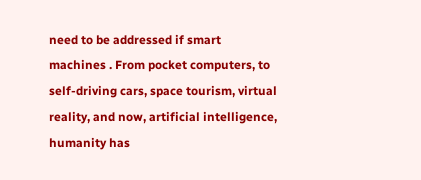need to be addressed if smart machines . From pocket computers, to self-driving cars, space tourism, virtual reality, and now, artificial intelligence, humanity has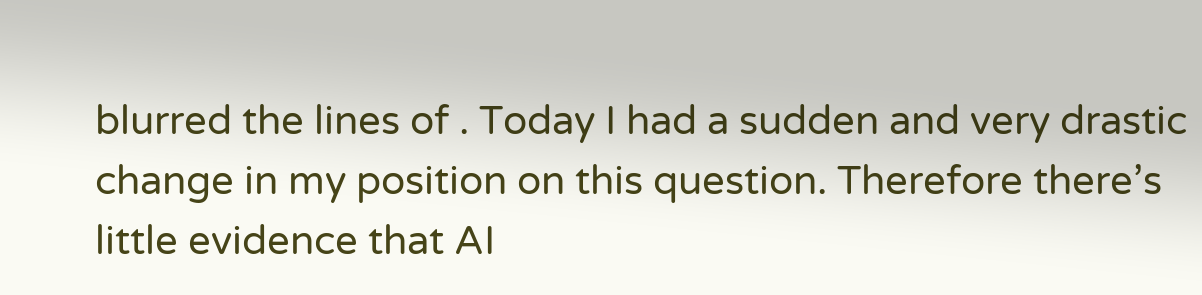blurred the lines of . Today I had a sudden and very drastic change in my position on this question. Therefore there’s little evidence that AI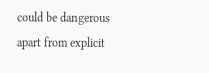could be dangerous apart from explicit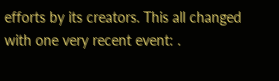efforts by its creators. This all changed with one very recent event: .